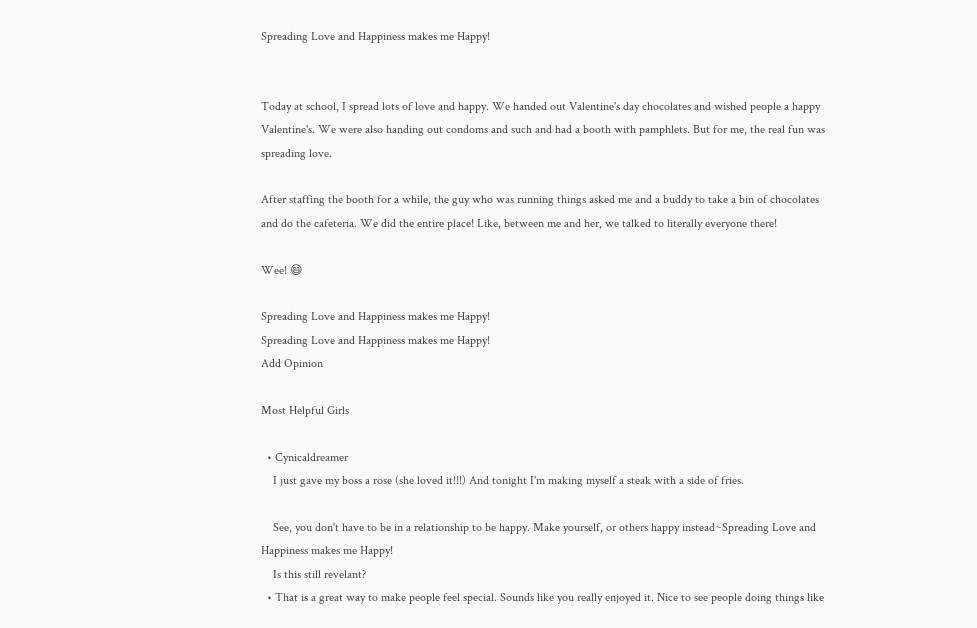Spreading Love and Happiness makes me Happy!


Today at school, I spread lots of love and happy. We handed out Valentine's day chocolates and wished people a happy Valentine's. We were also handing out condoms and such and had a booth with pamphlets. But for me, the real fun was spreading love.

After staffing the booth for a while, the guy who was running things asked me and a buddy to take a bin of chocolates and do the cafeteria. We did the entire place! Like, between me and her, we talked to literally everyone there!

Wee! 😄

Spreading Love and Happiness makes me Happy!
Spreading Love and Happiness makes me Happy!
Add Opinion

Most Helpful Girls

  • Cynicaldreamer
    I just gave my boss a rose (she loved it!!!) And tonight I'm making myself a steak with a side of fries.

    See, you don't have to be in a relationship to be happy. Make yourself, or others happy instead~Spreading Love and Happiness makes me Happy!
    Is this still revelant?
  • That is a great way to make people feel special. Sounds like you really enjoyed it. Nice to see people doing things like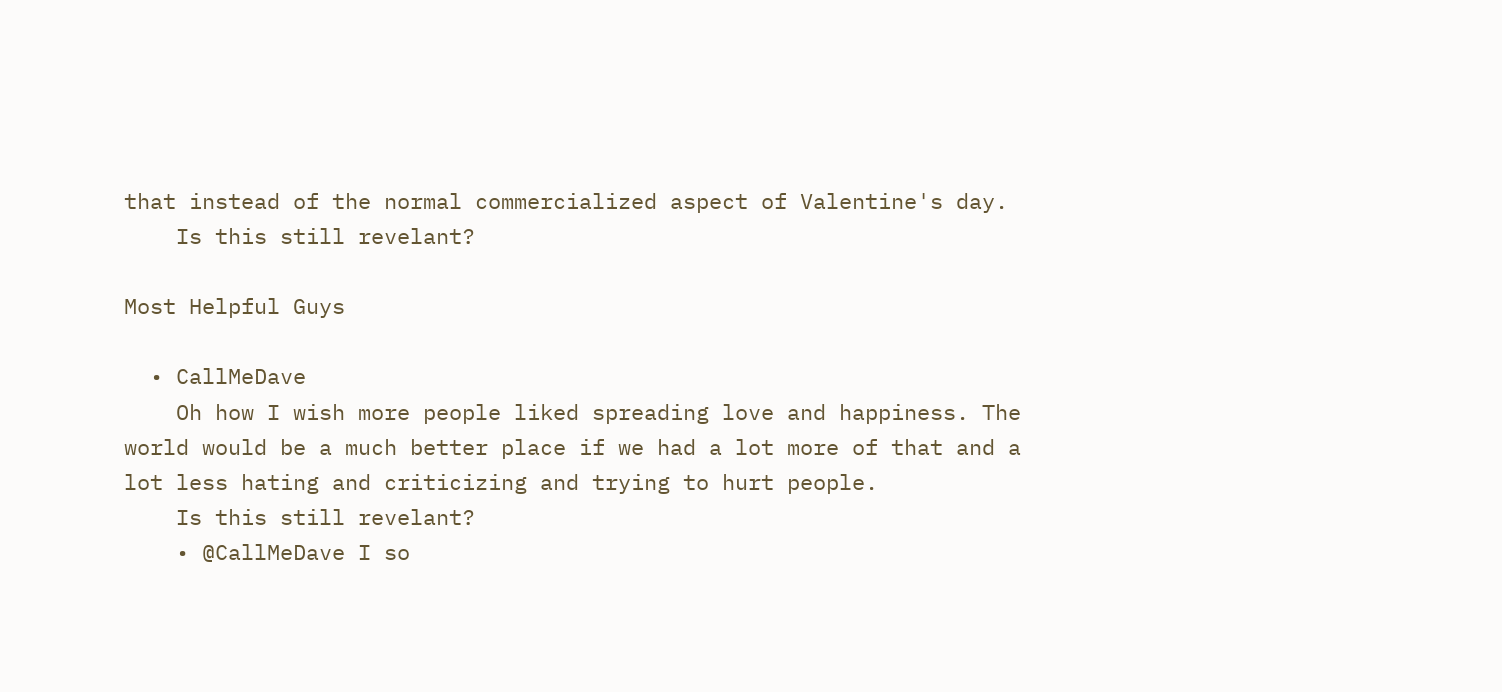that instead of the normal commercialized aspect of Valentine's day.
    Is this still revelant?

Most Helpful Guys

  • CallMeDave
    Oh how I wish more people liked spreading love and happiness. The world would be a much better place if we had a lot more of that and a lot less hating and criticizing and trying to hurt people.
    Is this still revelant?
    • @CallMeDave I so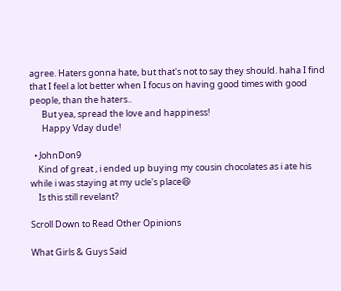agree. Haters gonna hate, but that's not to say they should. haha I find that I feel a lot better when I focus on having good times with good people, than the haters..
      But yea, spread the love and happiness!
      Happy Vday dude!

  • JohnDon9
    Kind of great , i ended up buying my cousin chocolates as i ate his while i was staying at my ucle's place😆
    Is this still revelant?

Scroll Down to Read Other Opinions

What Girls & Guys Said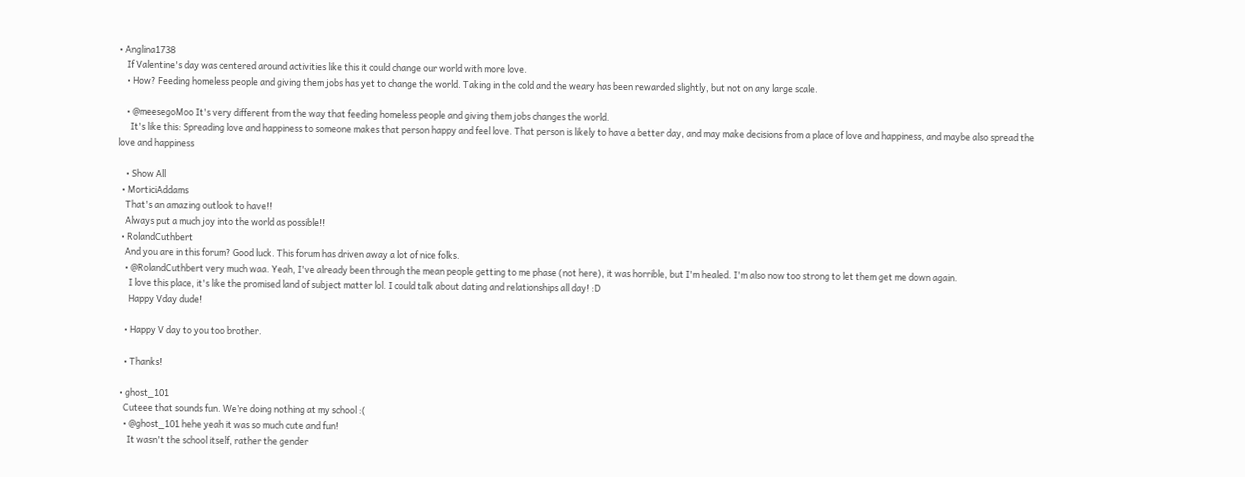• Anglina1738
    If Valentine's day was centered around activities like this it could change our world with more love.
    • How? Feeding homeless people and giving them jobs has yet to change the world. Taking in the cold and the weary has been rewarded slightly, but not on any large scale.

    • @meesegoMoo It's very different from the way that feeding homeless people and giving them jobs changes the world.
      It's like this: Spreading love and happiness to someone makes that person happy and feel love. That person is likely to have a better day, and may make decisions from a place of love and happiness, and maybe also spread the love and happiness

    • Show All
  • MorticiAddams
    That's an amazing outlook to have!!
    Always put a much joy into the world as possible!!
  • RolandCuthbert
    And you are in this forum? Good luck. This forum has driven away a lot of nice folks.
    • @RolandCuthbert very much waa. Yeah, I've already been through the mean people getting to me phase (not here), it was horrible, but I'm healed. I'm also now too strong to let them get me down again.
      I love this place, it's like the promised land of subject matter lol. I could talk about dating and relationships all day! :D
      Happy Vday dude!

    • Happy V day to you too brother.

    • Thanks!

  • ghost_101
    Cuteee that sounds fun. We’re doing nothing at my school :(
    • @ghost_101 hehe yeah it was so much cute and fun!
      It wasn't the school itself, rather the gender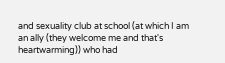and sexuality club at school (at which I am an ally (they welcome me and that's heartwarming)) who had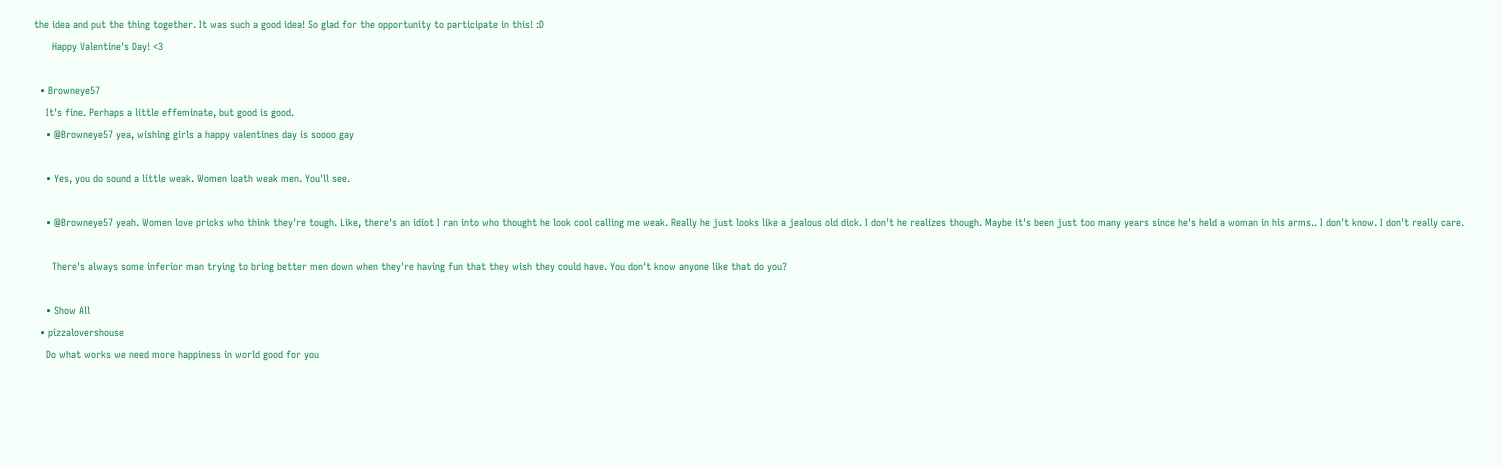the idea and put the thing together. It was such a good idea! So glad for the opportunity to participate in this! :D
      Happy Valentine's Day! <3

  • Browneye57
    It's fine. Perhaps a little effeminate, but good is good.
    • @Browneye57 yea, wishing girls a happy valentines day is soooo gay

    • Yes, you do sound a little weak. Women loath weak men. You'll see.

    • @Browneye57 yeah. Women love pricks who think they're tough. Like, there's an idiot I ran into who thought he look cool calling me weak. Really he just looks like a jealous old dick. I don't he realizes though. Maybe it's been just too many years since he's held a woman in his arms.. I don't know. I don't really care.

      There's always some inferior man trying to bring better men down when they're having fun that they wish they could have. You don't know anyone like that do you?

    • Show All
  • pizzalovershouse
    Do what works we need more happiness in world good for you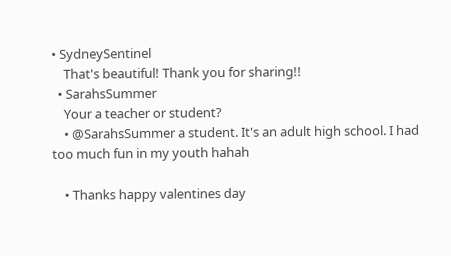• SydneySentinel
    That's beautiful! Thank you for sharing!!
  • SarahsSummer
    Your a teacher or student?
    • @SarahsSummer a student. It's an adult high school. I had too much fun in my youth hahah

    • Thanks happy valentines day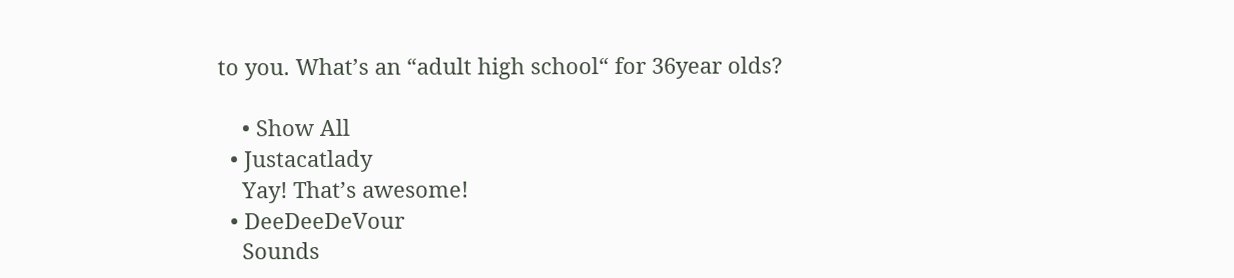to you. What’s an “adult high school“ for 36year olds?

    • Show All
  • Justacatlady
    Yay! That’s awesome!
  • DeeDeeDeVour
    Sounds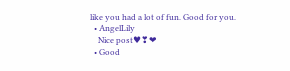like you had a lot of fun. Good for you.
  • AngelLily
    Nice post♥❣❤
  • Good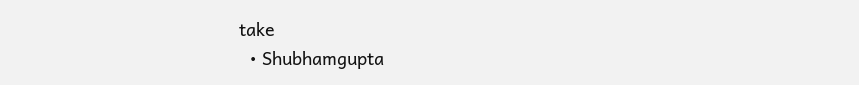take
  • Shubhamgupta